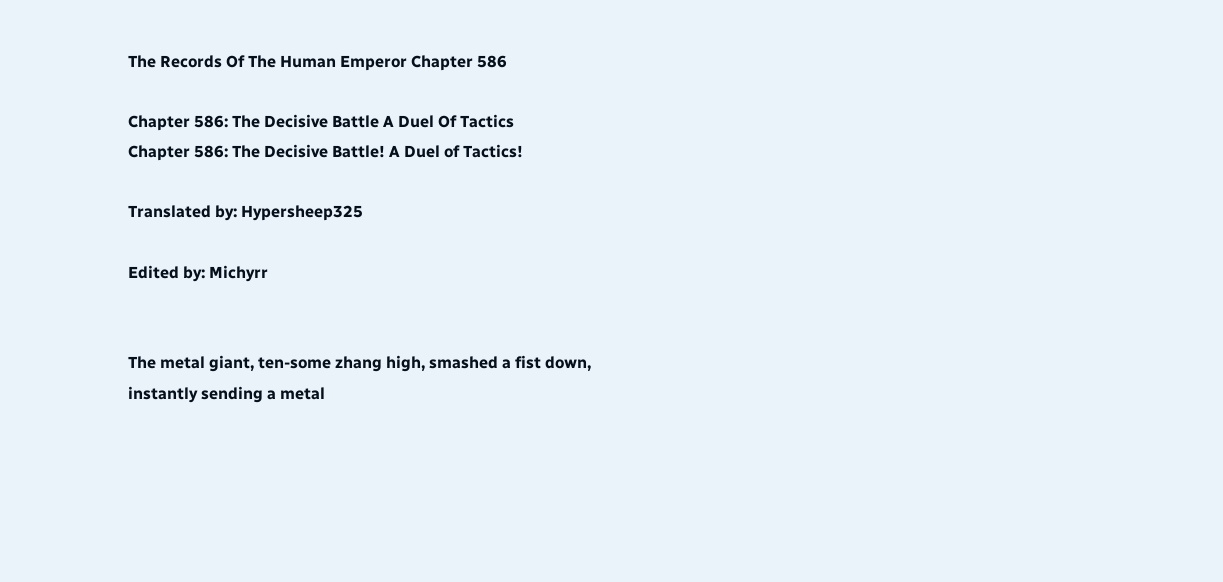The Records Of The Human Emperor Chapter 586

Chapter 586: The Decisive Battle A Duel Of Tactics
Chapter 586: The Decisive Battle! A Duel of Tactics!

Translated by: Hypersheep325

Edited by: Michyrr


The metal giant, ten-some zhang high, smashed a fist down, instantly sending a metal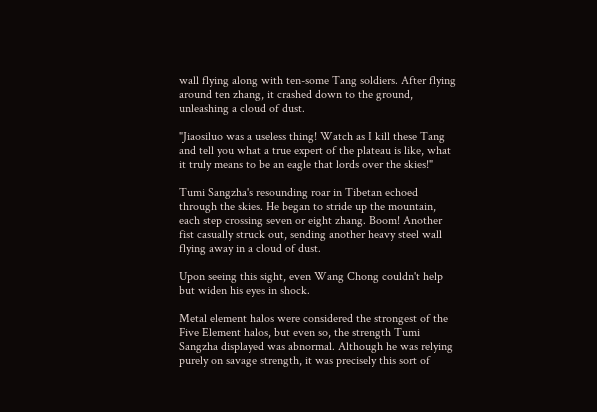wall flying along with ten-some Tang soldiers. After flying around ten zhang, it crashed down to the ground, unleashing a cloud of dust.

"Jiaosiluo was a useless thing! Watch as I kill these Tang and tell you what a true expert of the plateau is like, what it truly means to be an eagle that lords over the skies!"

Tumi Sangzha's resounding roar in Tibetan echoed through the skies. He began to stride up the mountain, each step crossing seven or eight zhang. Boom! Another fist casually struck out, sending another heavy steel wall flying away in a cloud of dust.

Upon seeing this sight, even Wang Chong couldn't help but widen his eyes in shock.

Metal element halos were considered the strongest of the Five Element halos, but even so, the strength Tumi Sangzha displayed was abnormal. Although he was relying purely on savage strength, it was precisely this sort of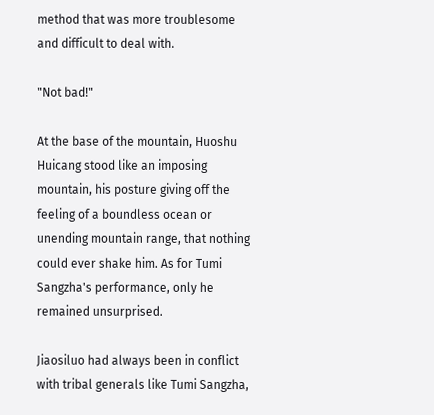method that was more troublesome and difficult to deal with.

"Not bad!"

At the base of the mountain, Huoshu Huicang stood like an imposing mountain, his posture giving off the feeling of a boundless ocean or unending mountain range, that nothing could ever shake him. As for Tumi Sangzha's performance, only he remained unsurprised.

Jiaosiluo had always been in conflict with tribal generals like Tumi Sangzha,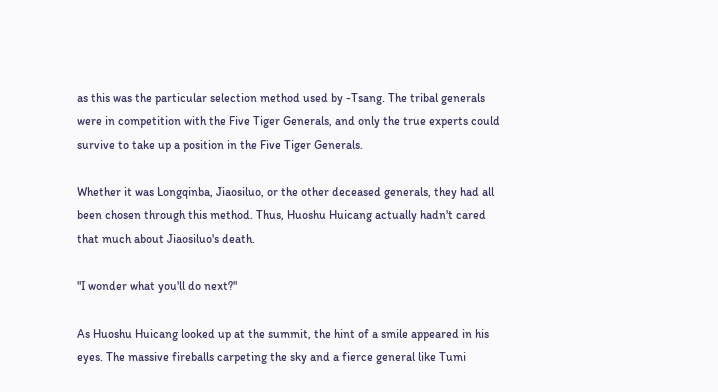as this was the particular selection method used by -Tsang. The tribal generals were in competition with the Five Tiger Generals, and only the true experts could survive to take up a position in the Five Tiger Generals.

Whether it was Longqinba, Jiaosiluo, or the other deceased generals, they had all been chosen through this method. Thus, Huoshu Huicang actually hadn't cared that much about Jiaosiluo's death.

"I wonder what you'll do next?"

As Huoshu Huicang looked up at the summit, the hint of a smile appeared in his eyes. The massive fireballs carpeting the sky and a fierce general like Tumi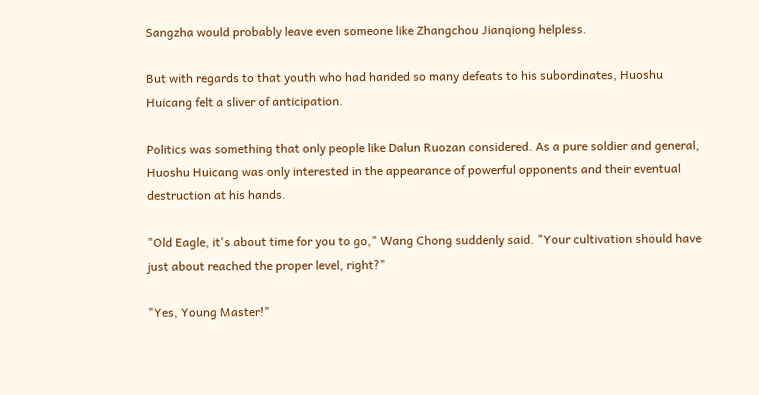Sangzha would probably leave even someone like Zhangchou Jianqiong helpless.

But with regards to that youth who had handed so many defeats to his subordinates, Huoshu Huicang felt a sliver of anticipation.

Politics was something that only people like Dalun Ruozan considered. As a pure soldier and general, Huoshu Huicang was only interested in the appearance of powerful opponents and their eventual destruction at his hands.

"Old Eagle, it's about time for you to go," Wang Chong suddenly said. "Your cultivation should have just about reached the proper level, right?"

"Yes, Young Master!"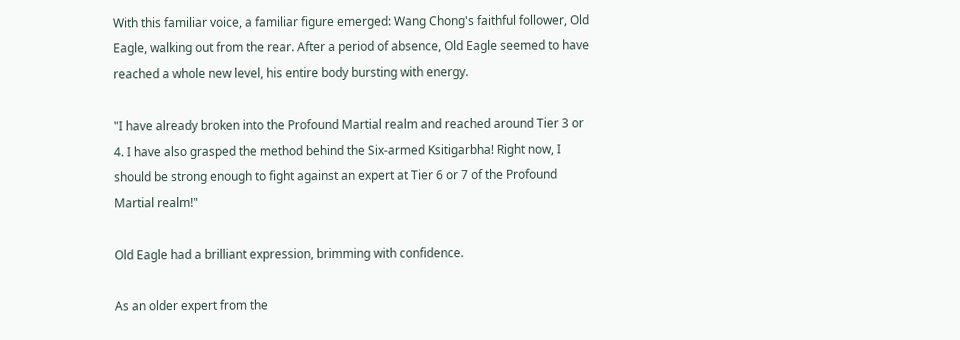With this familiar voice, a familiar figure emerged: Wang Chong's faithful follower, Old Eagle, walking out from the rear. After a period of absence, Old Eagle seemed to have reached a whole new level, his entire body bursting with energy.

"I have already broken into the Profound Martial realm and reached around Tier 3 or 4. I have also grasped the method behind the Six-armed Ksitigarbha! Right now, I should be strong enough to fight against an expert at Tier 6 or 7 of the Profound Martial realm!"

Old Eagle had a brilliant expression, brimming with confidence.

As an older expert from the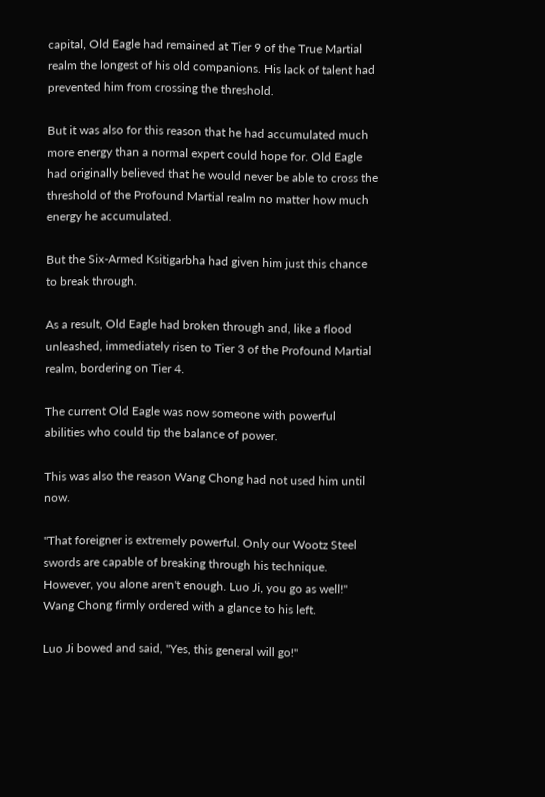capital, Old Eagle had remained at Tier 9 of the True Martial realm the longest of his old companions. His lack of talent had prevented him from crossing the threshold.

But it was also for this reason that he had accumulated much more energy than a normal expert could hope for. Old Eagle had originally believed that he would never be able to cross the threshold of the Profound Martial realm no matter how much energy he accumulated.

But the Six-Armed Ksitigarbha had given him just this chance to break through.

As a result, Old Eagle had broken through and, like a flood unleashed, immediately risen to Tier 3 of the Profound Martial realm, bordering on Tier 4.

The current Old Eagle was now someone with powerful abilities who could tip the balance of power.

This was also the reason Wang Chong had not used him until now.

"That foreigner is extremely powerful. Only our Wootz Steel swords are capable of breaking through his technique. However, you alone aren't enough. Luo Ji, you go as well!" Wang Chong firmly ordered with a glance to his left.

Luo Ji bowed and said, "Yes, this general will go!"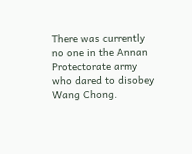There was currently no one in the Annan Protectorate army who dared to disobey Wang Chong.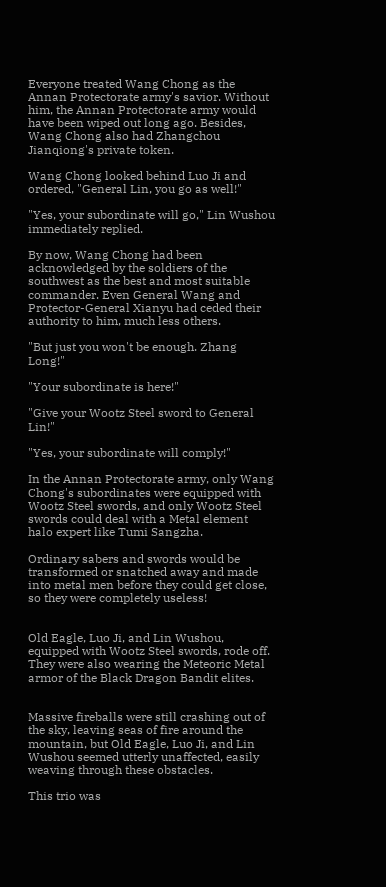Everyone treated Wang Chong as the Annan Protectorate army's savior. Without him, the Annan Protectorate army would have been wiped out long ago. Besides, Wang Chong also had Zhangchou Jianqiong's private token.

Wang Chong looked behind Luo Ji and ordered, "General Lin, you go as well!"

"Yes, your subordinate will go," Lin Wushou immediately replied.

By now, Wang Chong had been acknowledged by the soldiers of the southwest as the best and most suitable commander. Even General Wang and Protector-General Xianyu had ceded their authority to him, much less others.

"But just you won't be enough. Zhang Long!"

"Your subordinate is here!"

"Give your Wootz Steel sword to General Lin!"

"Yes, your subordinate will comply!"

In the Annan Protectorate army, only Wang Chong's subordinates were equipped with Wootz Steel swords, and only Wootz Steel swords could deal with a Metal element halo expert like Tumi Sangzha.

Ordinary sabers and swords would be transformed or snatched away and made into metal men before they could get close, so they were completely useless!


Old Eagle, Luo Ji, and Lin Wushou, equipped with Wootz Steel swords, rode off. They were also wearing the Meteoric Metal armor of the Black Dragon Bandit elites.


Massive fireballs were still crashing out of the sky, leaving seas of fire around the mountain, but Old Eagle, Luo Ji, and Lin Wushou seemed utterly unaffected, easily weaving through these obstacles.

This trio was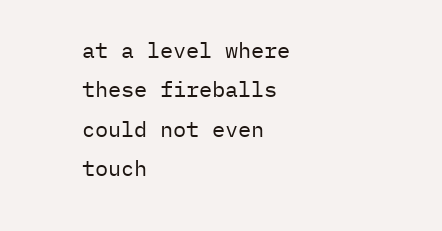at a level where these fireballs could not even touch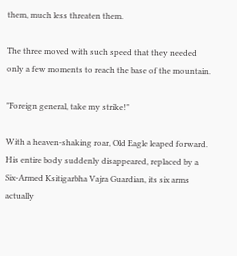them, much less threaten them.

The three moved with such speed that they needed only a few moments to reach the base of the mountain.

"Foreign general, take my strike!"

With a heaven-shaking roar, Old Eagle leaped forward. His entire body suddenly disappeared, replaced by a Six-Armed Ksitigarbha Vajra Guardian, its six arms actually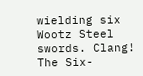wielding six Wootz Steel swords. Clang! The Six-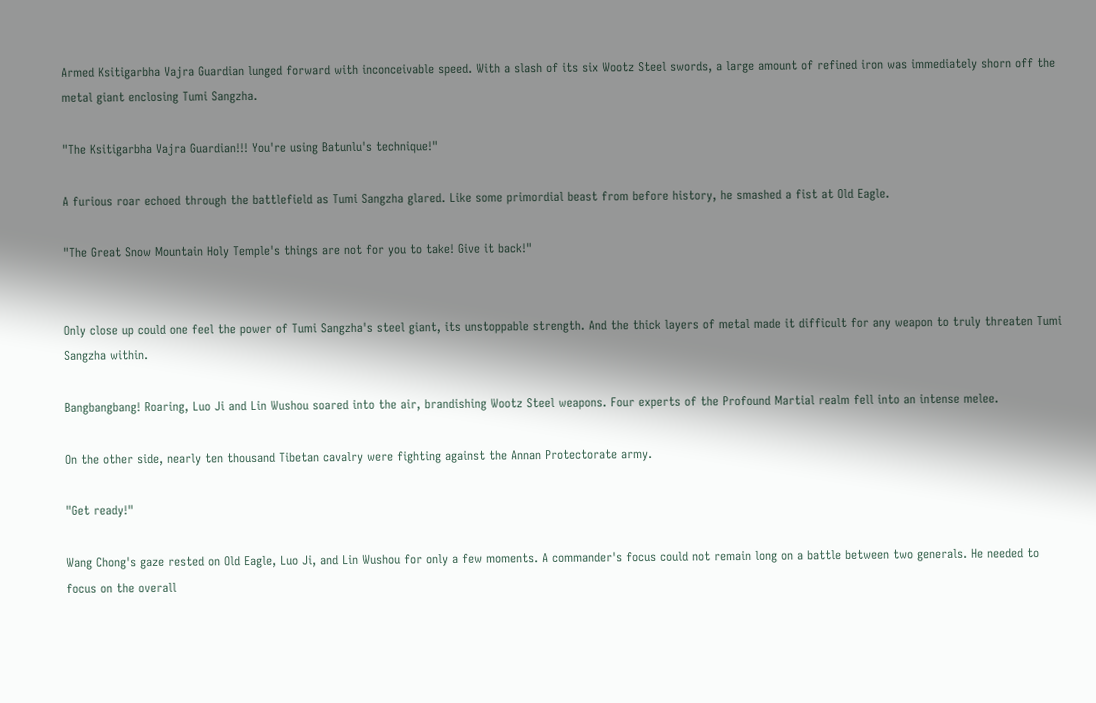Armed Ksitigarbha Vajra Guardian lunged forward with inconceivable speed. With a slash of its six Wootz Steel swords, a large amount of refined iron was immediately shorn off the metal giant enclosing Tumi Sangzha.

"The Ksitigarbha Vajra Guardian!!! You're using Batunlu's technique!"

A furious roar echoed through the battlefield as Tumi Sangzha glared. Like some primordial beast from before history, he smashed a fist at Old Eagle.

"The Great Snow Mountain Holy Temple's things are not for you to take! Give it back!"


Only close up could one feel the power of Tumi Sangzha's steel giant, its unstoppable strength. And the thick layers of metal made it difficult for any weapon to truly threaten Tumi Sangzha within.

Bangbangbang! Roaring, Luo Ji and Lin Wushou soared into the air, brandishing Wootz Steel weapons. Four experts of the Profound Martial realm fell into an intense melee.

On the other side, nearly ten thousand Tibetan cavalry were fighting against the Annan Protectorate army.

"Get ready!"

Wang Chong's gaze rested on Old Eagle, Luo Ji, and Lin Wushou for only a few moments. A commander's focus could not remain long on a battle between two generals. He needed to focus on the overall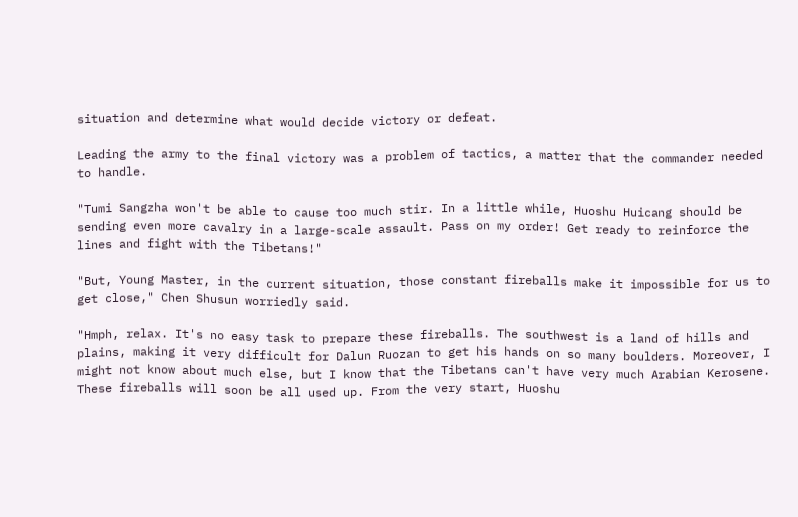situation and determine what would decide victory or defeat.

Leading the army to the final victory was a problem of tactics, a matter that the commander needed to handle.

"Tumi Sangzha won't be able to cause too much stir. In a little while, Huoshu Huicang should be sending even more cavalry in a large-scale assault. Pass on my order! Get ready to reinforce the lines and fight with the Tibetans!"

"But, Young Master, in the current situation, those constant fireballs make it impossible for us to get close," Chen Shusun worriedly said.

"Hmph, relax. It's no easy task to prepare these fireballs. The southwest is a land of hills and plains, making it very difficult for Dalun Ruozan to get his hands on so many boulders. Moreover, I might not know about much else, but I know that the Tibetans can't have very much Arabian Kerosene. These fireballs will soon be all used up. From the very start, Huoshu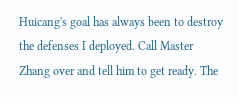Huicang's goal has always been to destroy the defenses I deployed. Call Master Zhang over and tell him to get ready. The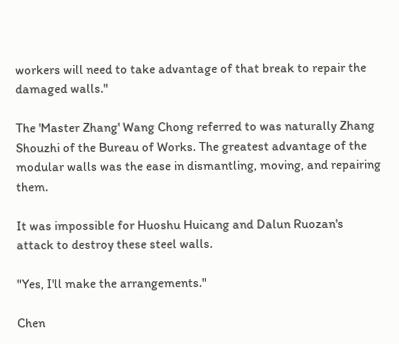workers will need to take advantage of that break to repair the damaged walls."

The 'Master Zhang' Wang Chong referred to was naturally Zhang Shouzhi of the Bureau of Works. The greatest advantage of the modular walls was the ease in dismantling, moving, and repairing them.

It was impossible for Huoshu Huicang and Dalun Ruozan's attack to destroy these steel walls.

"Yes, I'll make the arrangements."

Chen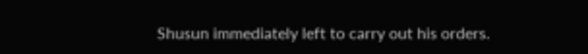Shusun immediately left to carry out his orders.